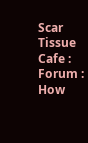Scar Tissue Cafe : Forum : How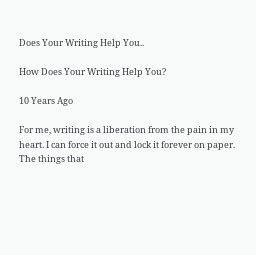Does Your Writing Help You..

How Does Your Writing Help You?

10 Years Ago

For me, writing is a liberation from the pain in my heart. I can force it out and lock it forever on paper. The things that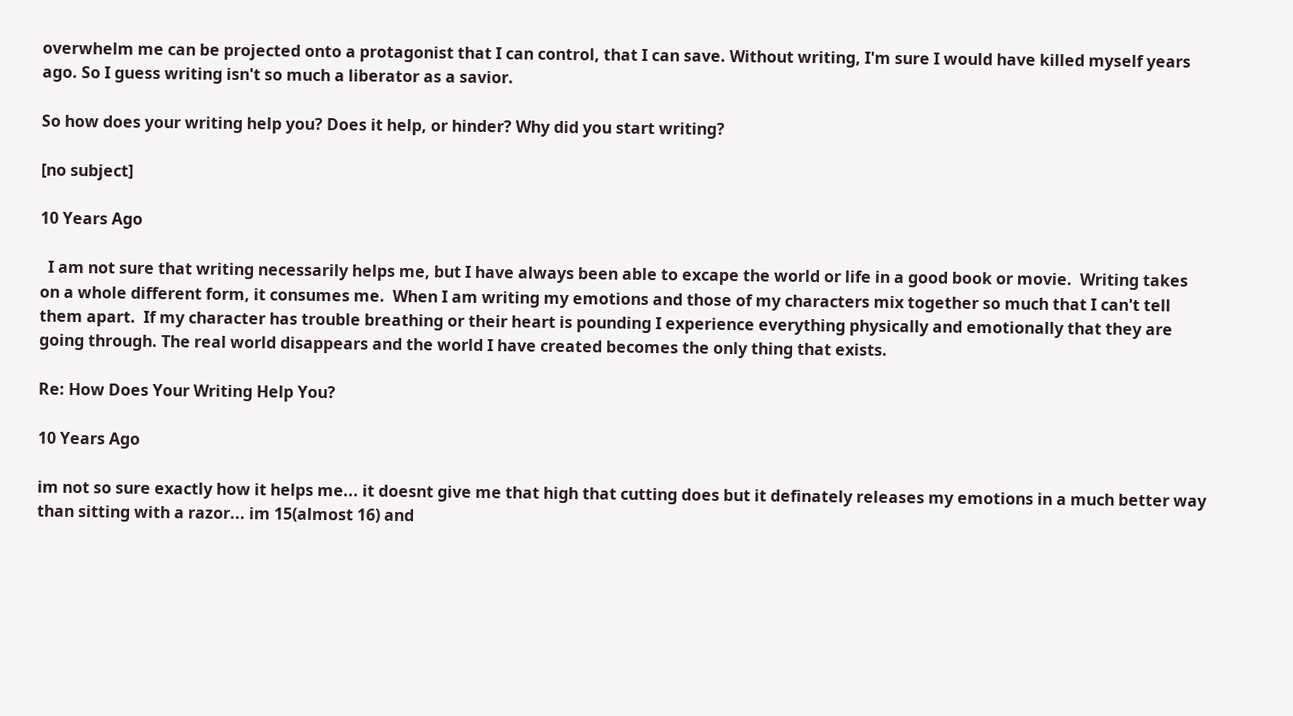overwhelm me can be projected onto a protagonist that I can control, that I can save. Without writing, I'm sure I would have killed myself years ago. So I guess writing isn't so much a liberator as a savior.

So how does your writing help you? Does it help, or hinder? Why did you start writing?

[no subject]

10 Years Ago

  I am not sure that writing necessarily helps me, but I have always been able to excape the world or life in a good book or movie.  Writing takes on a whole different form, it consumes me.  When I am writing my emotions and those of my characters mix together so much that I can't tell them apart.  If my character has trouble breathing or their heart is pounding I experience everything physically and emotionally that they are going through. The real world disappears and the world I have created becomes the only thing that exists.

Re: How Does Your Writing Help You?

10 Years Ago

im not so sure exactly how it helps me... it doesnt give me that high that cutting does but it definately releases my emotions in a much better way than sitting with a razor... im 15(almost 16) and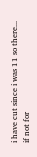i have cut since i was 11 so there... if not for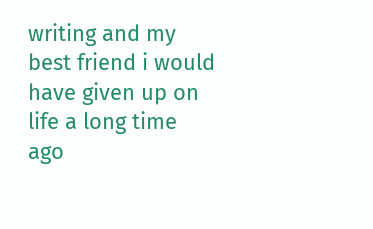writing and my best friend i would have given up on life a long time ago